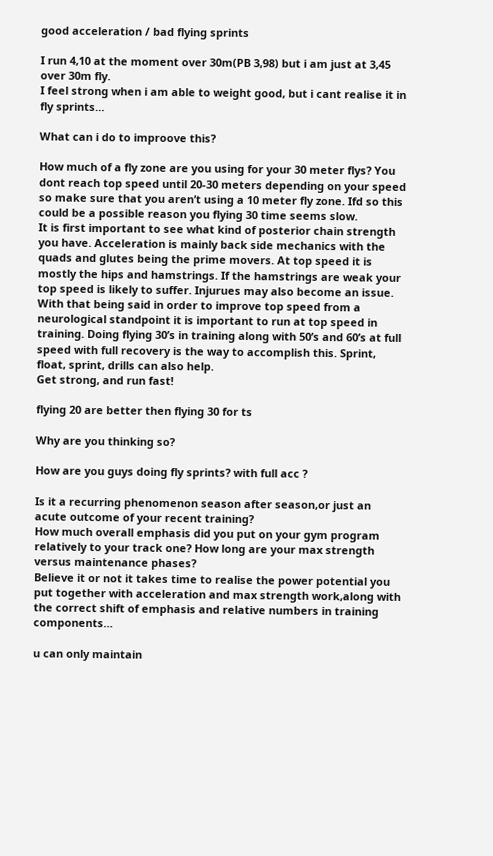good acceleration / bad flying sprints

I run 4,10 at the moment over 30m(PB 3,98) but i am just at 3,45 over 30m fly.
I feel strong when i am able to weight good, but i cant realise it in fly sprints…

What can i do to improove this?

How much of a fly zone are you using for your 30 meter flys? You dont reach top speed until 20-30 meters depending on your speed so make sure that you aren’t using a 10 meter fly zone. Ifd so this could be a possible reason you flying 30 time seems slow.
It is first important to see what kind of posterior chain strength you have. Acceleration is mainly back side mechanics with the quads and glutes being the prime movers. At top speed it is mostly the hips and hamstrings. If the hamstrings are weak your top speed is likely to suffer. Injurues may also become an issue.
With that being said in order to improve top speed from a neurological standpoint it is important to run at top speed in training. Doing flying 30’s in training along with 50’s and 60’s at full speed with full recovery is the way to accomplish this. Sprint, float, sprint, drills can also help.
Get strong, and run fast!

flying 20 are better then flying 30 for ts

Why are you thinking so?

How are you guys doing fly sprints? with full acc ?

Is it a recurring phenomenon season after season,or just an acute outcome of your recent training?
How much overall emphasis did you put on your gym program relatively to your track one? How long are your max strength versus maintenance phases?
Believe it or not it takes time to realise the power potential you put together with acceleration and max strength work,along with the correct shift of emphasis and relative numbers in training components…

u can only maintain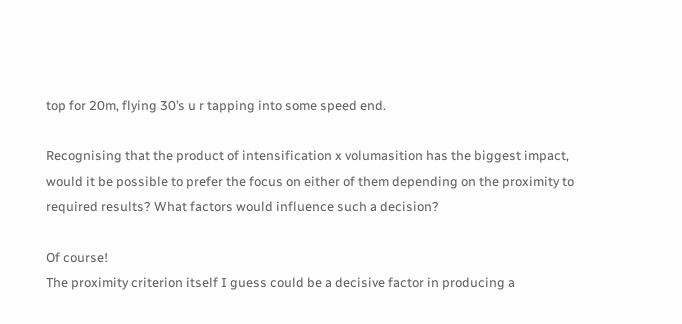top for 20m, flying 30’s u r tapping into some speed end.

Recognising that the product of intensification x volumasition has the biggest impact, would it be possible to prefer the focus on either of them depending on the proximity to required results? What factors would influence such a decision?

Of course!
The proximity criterion itself I guess could be a decisive factor in producing a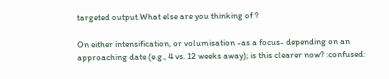targeted output.What else are you thinking of ?

On either intensification, or volumisation -as a focus- depending on an approaching date (e.g., 4 vs. 12 weeks away); is this clearer now? :confused: